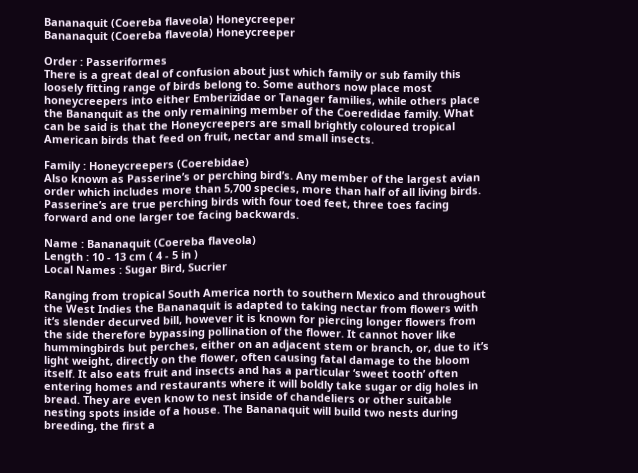Bananaquit (Coereba flaveola) Honeycreeper
Bananaquit (Coereba flaveola) Honeycreeper

Order : Passeriformes
There is a great deal of confusion about just which family or sub family this loosely fitting range of birds belong to. Some authors now place most honeycreepers into either Emberizidae or Tanager families, while others place the Bananquit as the only remaining member of the Coeredidae family. What can be said is that the Honeycreepers are small brightly coloured tropical American birds that feed on fruit, nectar and small insects.

Family : Honeycreepers (Coerebidae)
Also known as Passerine’s or perching bird’s. Any member of the largest avian order which includes more than 5,700 species, more than half of all living birds. Passerine’s are true perching birds with four toed feet, three toes facing forward and one larger toe facing backwards.

Name : Bananaquit (Coereba flaveola)
Length : 10 - 13 cm ( 4 - 5 in )
Local Names : Sugar Bird, Sucrier

Ranging from tropical South America north to southern Mexico and throughout the West Indies the Bananaquit is adapted to taking nectar from flowers with it’s slender decurved bill, however it is known for piercing longer flowers from the side therefore bypassing pollination of the flower. It cannot hover like hummingbirds but perches, either on an adjacent stem or branch, or, due to it’s light weight, directly on the flower, often causing fatal damage to the bloom itself. It also eats fruit and insects and has a particular ‘sweet tooth’ often entering homes and restaurants where it will boldly take sugar or dig holes in bread. They are even know to nest inside of chandeliers or other suitable nesting spots inside of a house. The Bananaquit will build two nests during breeding, the first a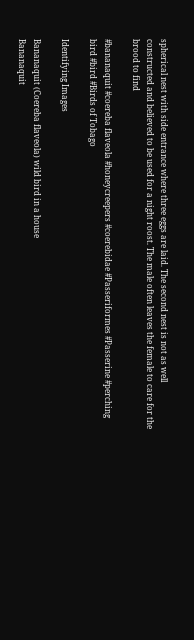spherical nest with side entrance where three eggs are laid. The second nest is not as well constructed and believed to be used for a night roost. The male often leaves the female to care for the brood to find

#bananaquit #coereba flaveola #honeycreepers #coerebidae #Passeriformes #Passerine #perching bird #bird #Birds of Tobago

Identifying Images

Bananaquit (Coereba flaveola) wild bird in a house
Bananaquit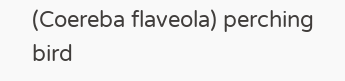(Coereba flaveola) perching bird